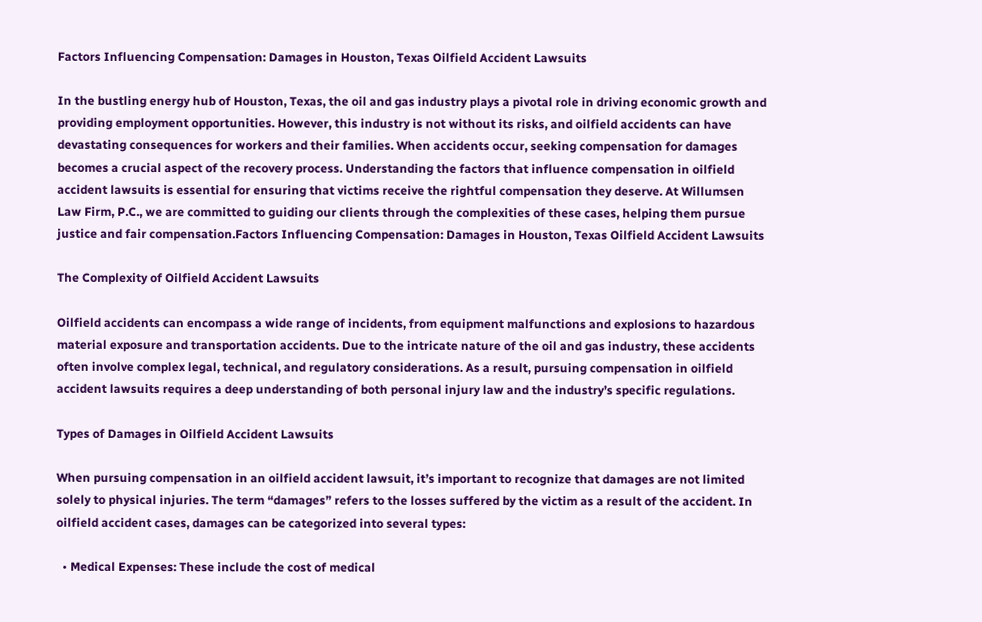Factors Influencing Compensation: Damages in Houston, Texas Oilfield Accident Lawsuits

In the bustling energy hub of Houston, Texas, the oil and gas industry plays a pivotal role in driving economic growth and providing employment opportunities. However, this industry is not without its risks, and oilfield accidents can have devastating consequences for workers and their families. When accidents occur, seeking compensation for damages becomes a crucial aspect of the recovery process. Understanding the factors that influence compensation in oilfield accident lawsuits is essential for ensuring that victims receive the rightful compensation they deserve. At Willumsen Law Firm, P.C., we are committed to guiding our clients through the complexities of these cases, helping them pursue justice and fair compensation.Factors Influencing Compensation: Damages in Houston, Texas Oilfield Accident Lawsuits

The Complexity of Oilfield Accident Lawsuits

Oilfield accidents can encompass a wide range of incidents, from equipment malfunctions and explosions to hazardous material exposure and transportation accidents. Due to the intricate nature of the oil and gas industry, these accidents often involve complex legal, technical, and regulatory considerations. As a result, pursuing compensation in oilfield accident lawsuits requires a deep understanding of both personal injury law and the industry’s specific regulations.

Types of Damages in Oilfield Accident Lawsuits

When pursuing compensation in an oilfield accident lawsuit, it’s important to recognize that damages are not limited solely to physical injuries. The term “damages” refers to the losses suffered by the victim as a result of the accident. In oilfield accident cases, damages can be categorized into several types:

  • Medical Expenses: These include the cost of medical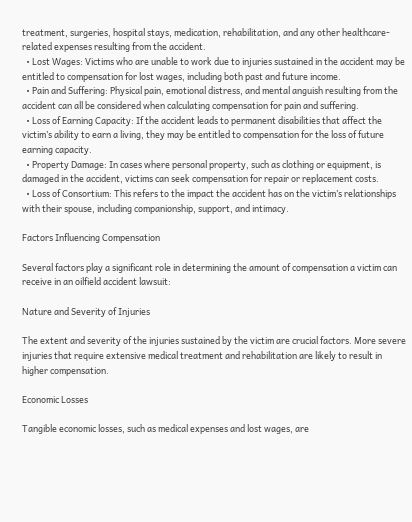treatment, surgeries, hospital stays, medication, rehabilitation, and any other healthcare-related expenses resulting from the accident.
  • Lost Wages: Victims who are unable to work due to injuries sustained in the accident may be entitled to compensation for lost wages, including both past and future income.
  • Pain and Suffering: Physical pain, emotional distress, and mental anguish resulting from the accident can all be considered when calculating compensation for pain and suffering.
  • Loss of Earning Capacity: If the accident leads to permanent disabilities that affect the victim’s ability to earn a living, they may be entitled to compensation for the loss of future earning capacity.
  • Property Damage: In cases where personal property, such as clothing or equipment, is damaged in the accident, victims can seek compensation for repair or replacement costs.
  • Loss of Consortium: This refers to the impact the accident has on the victim’s relationships with their spouse, including companionship, support, and intimacy.

Factors Influencing Compensation

Several factors play a significant role in determining the amount of compensation a victim can receive in an oilfield accident lawsuit:

Nature and Severity of Injuries

The extent and severity of the injuries sustained by the victim are crucial factors. More severe injuries that require extensive medical treatment and rehabilitation are likely to result in higher compensation.

Economic Losses

Tangible economic losses, such as medical expenses and lost wages, are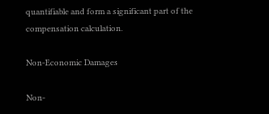quantifiable and form a significant part of the compensation calculation.

Non-Economic Damages

Non-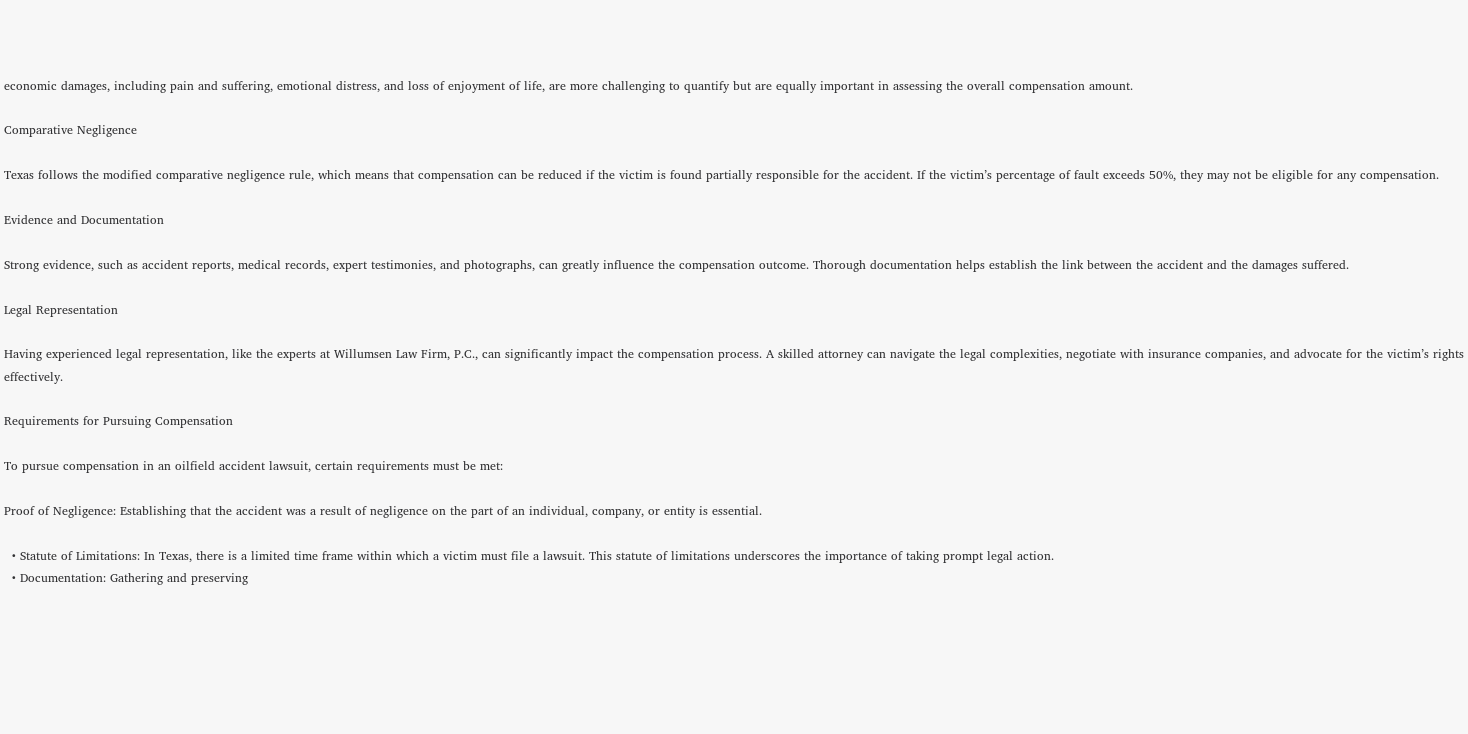economic damages, including pain and suffering, emotional distress, and loss of enjoyment of life, are more challenging to quantify but are equally important in assessing the overall compensation amount.

Comparative Negligence

Texas follows the modified comparative negligence rule, which means that compensation can be reduced if the victim is found partially responsible for the accident. If the victim’s percentage of fault exceeds 50%, they may not be eligible for any compensation.

Evidence and Documentation

Strong evidence, such as accident reports, medical records, expert testimonies, and photographs, can greatly influence the compensation outcome. Thorough documentation helps establish the link between the accident and the damages suffered.

Legal Representation

Having experienced legal representation, like the experts at Willumsen Law Firm, P.C., can significantly impact the compensation process. A skilled attorney can navigate the legal complexities, negotiate with insurance companies, and advocate for the victim’s rights effectively.

Requirements for Pursuing Compensation

To pursue compensation in an oilfield accident lawsuit, certain requirements must be met:

Proof of Negligence: Establishing that the accident was a result of negligence on the part of an individual, company, or entity is essential.

  • Statute of Limitations: In Texas, there is a limited time frame within which a victim must file a lawsuit. This statute of limitations underscores the importance of taking prompt legal action.
  • Documentation: Gathering and preserving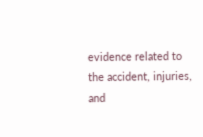evidence related to the accident, injuries, and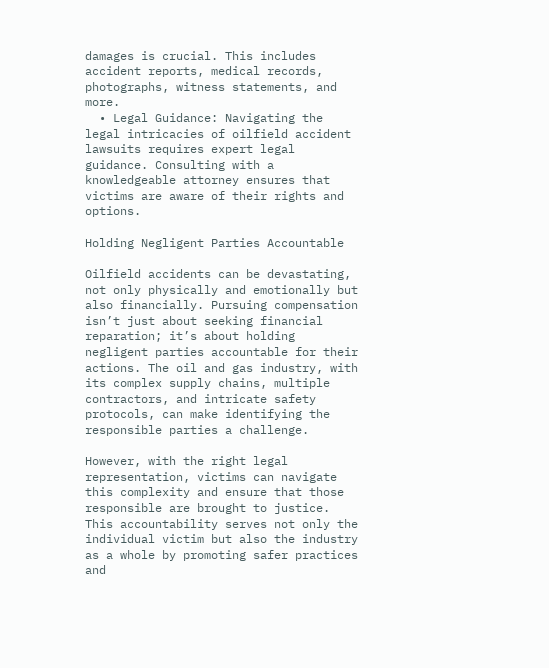damages is crucial. This includes accident reports, medical records, photographs, witness statements, and more.
  • Legal Guidance: Navigating the legal intricacies of oilfield accident lawsuits requires expert legal guidance. Consulting with a knowledgeable attorney ensures that victims are aware of their rights and options.

Holding Negligent Parties Accountable

Oilfield accidents can be devastating, not only physically and emotionally but also financially. Pursuing compensation isn’t just about seeking financial reparation; it’s about holding negligent parties accountable for their actions. The oil and gas industry, with its complex supply chains, multiple contractors, and intricate safety protocols, can make identifying the responsible parties a challenge.

However, with the right legal representation, victims can navigate this complexity and ensure that those responsible are brought to justice. This accountability serves not only the individual victim but also the industry as a whole by promoting safer practices and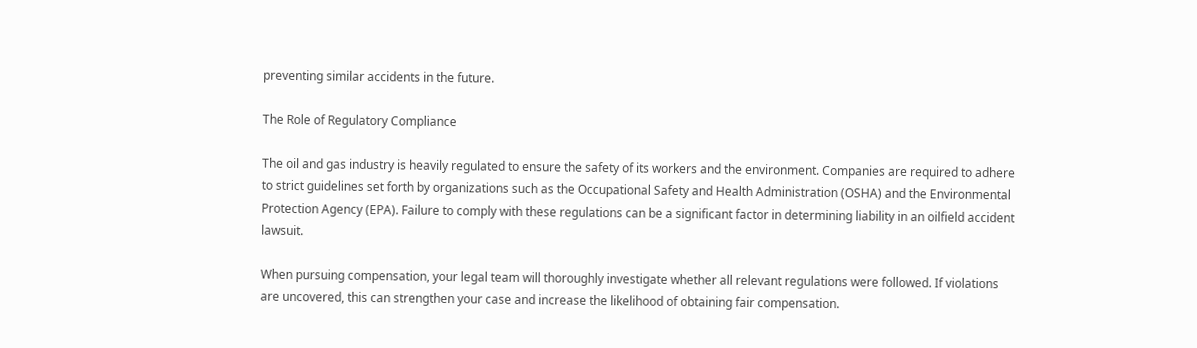preventing similar accidents in the future.

The Role of Regulatory Compliance

The oil and gas industry is heavily regulated to ensure the safety of its workers and the environment. Companies are required to adhere to strict guidelines set forth by organizations such as the Occupational Safety and Health Administration (OSHA) and the Environmental Protection Agency (EPA). Failure to comply with these regulations can be a significant factor in determining liability in an oilfield accident lawsuit.

When pursuing compensation, your legal team will thoroughly investigate whether all relevant regulations were followed. If violations are uncovered, this can strengthen your case and increase the likelihood of obtaining fair compensation.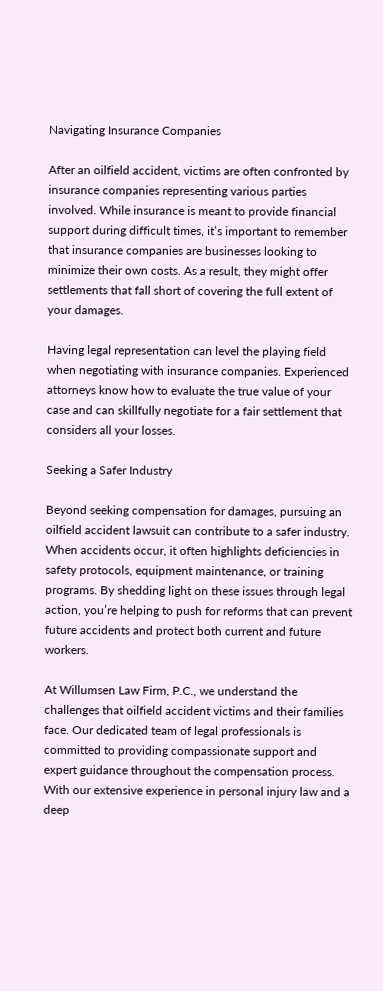Navigating Insurance Companies

After an oilfield accident, victims are often confronted by insurance companies representing various parties involved. While insurance is meant to provide financial support during difficult times, it’s important to remember that insurance companies are businesses looking to minimize their own costs. As a result, they might offer settlements that fall short of covering the full extent of your damages.

Having legal representation can level the playing field when negotiating with insurance companies. Experienced attorneys know how to evaluate the true value of your case and can skillfully negotiate for a fair settlement that considers all your losses.

Seeking a Safer Industry

Beyond seeking compensation for damages, pursuing an oilfield accident lawsuit can contribute to a safer industry. When accidents occur, it often highlights deficiencies in safety protocols, equipment maintenance, or training programs. By shedding light on these issues through legal action, you’re helping to push for reforms that can prevent future accidents and protect both current and future workers.

At Willumsen Law Firm, P.C., we understand the challenges that oilfield accident victims and their families face. Our dedicated team of legal professionals is committed to providing compassionate support and expert guidance throughout the compensation process. With our extensive experience in personal injury law and a deep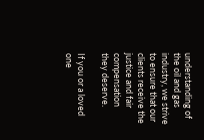understanding of the oil and gas industry, we strive to ensure that our clients receive the justice and fair compensation they deserve.

If you or a loved one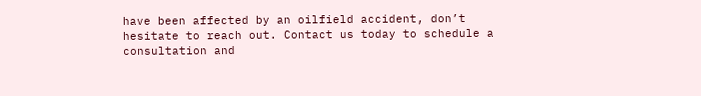have been affected by an oilfield accident, don’t hesitate to reach out. Contact us today to schedule a consultation and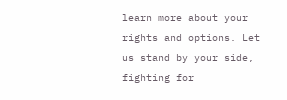learn more about your rights and options. Let us stand by your side, fighting for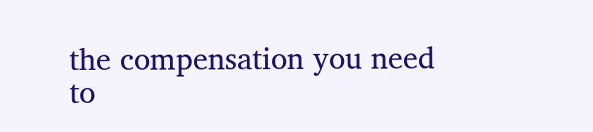the compensation you need to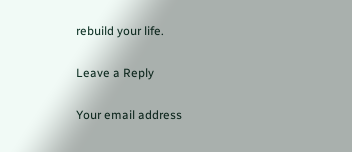rebuild your life.

Leave a Reply

Your email address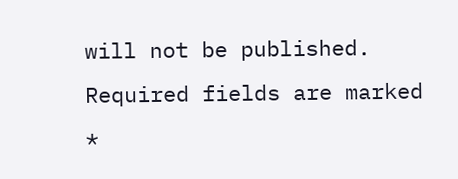will not be published. Required fields are marked *